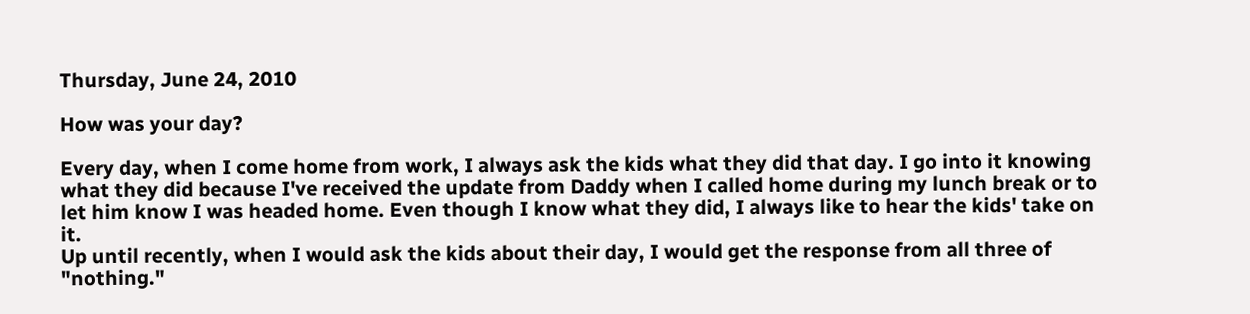Thursday, June 24, 2010

How was your day?

Every day, when I come home from work, I always ask the kids what they did that day. I go into it knowing what they did because I've received the update from Daddy when I called home during my lunch break or to let him know I was headed home. Even though I know what they did, I always like to hear the kids' take on it.
Up until recently, when I would ask the kids about their day, I would get the response from all three of "nothing."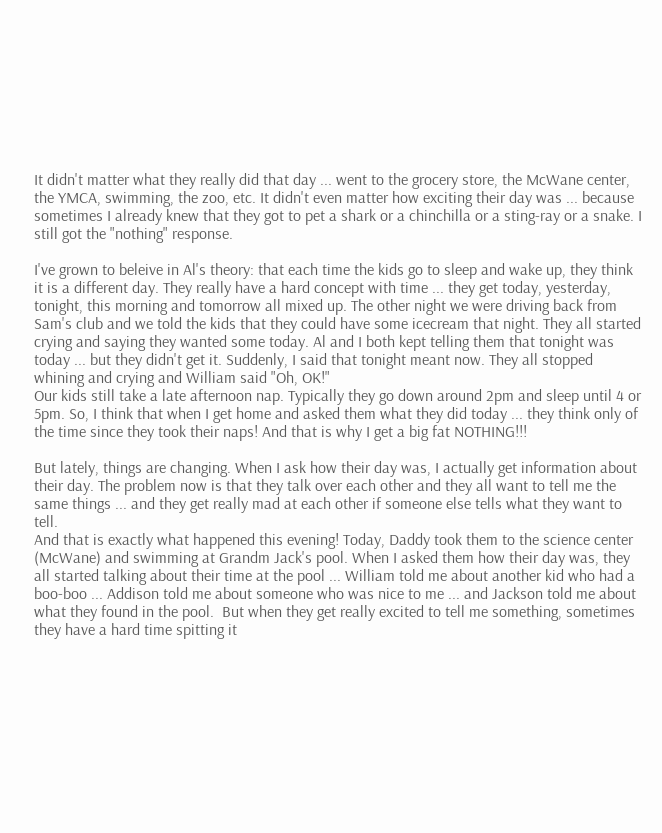It didn't matter what they really did that day ... went to the grocery store, the McWane center, the YMCA, swimming, the zoo, etc. It didn't even matter how exciting their day was ... because sometimes I already knew that they got to pet a shark or a chinchilla or a sting-ray or a snake. I still got the "nothing" response.

I've grown to beleive in Al's theory: that each time the kids go to sleep and wake up, they think it is a different day. They really have a hard concept with time ... they get today, yesterday, tonight, this morning and tomorrow all mixed up. The other night we were driving back from Sam's club and we told the kids that they could have some icecream that night. They all started crying and saying they wanted some today. Al and I both kept telling them that tonight was today ... but they didn't get it. Suddenly, I said that tonight meant now. They all stopped whining and crying and William said "Oh, OK!"
Our kids still take a late afternoon nap. Typically they go down around 2pm and sleep until 4 or 5pm. So, I think that when I get home and asked them what they did today ... they think only of the time since they took their naps! And that is why I get a big fat NOTHING!!!

But lately, things are changing. When I ask how their day was, I actually get information about their day. The problem now is that they talk over each other and they all want to tell me the same things ... and they get really mad at each other if someone else tells what they want to tell.
And that is exactly what happened this evening! Today, Daddy took them to the science center (McWane) and swimming at Grandm Jack's pool. When I asked them how their day was, they all started talking about their time at the pool ... William told me about another kid who had a boo-boo ... Addison told me about someone who was nice to me ... and Jackson told me about what they found in the pool.  But when they get really excited to tell me something, sometimes they have a hard time spitting it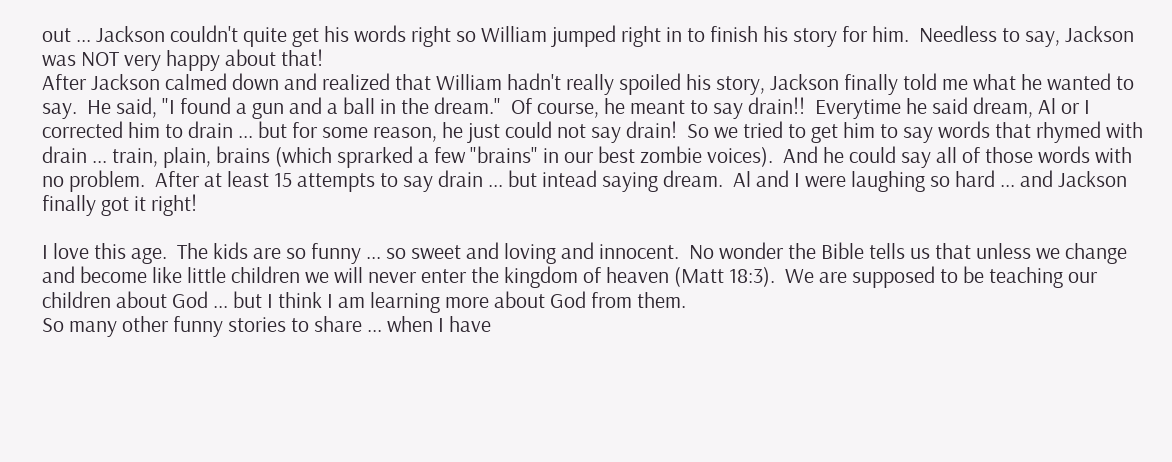out ... Jackson couldn't quite get his words right so William jumped right in to finish his story for him.  Needless to say, Jackson was NOT very happy about that!
After Jackson calmed down and realized that William hadn't really spoiled his story, Jackson finally told me what he wanted to say.  He said, "I found a gun and a ball in the dream."  Of course, he meant to say drain!!  Everytime he said dream, Al or I corrected him to drain ... but for some reason, he just could not say drain!  So we tried to get him to say words that rhymed with drain ... train, plain, brains (which sprarked a few "brains" in our best zombie voices).  And he could say all of those words with no problem.  After at least 15 attempts to say drain ... but intead saying dream.  Al and I were laughing so hard ... and Jackson finally got it right!

I love this age.  The kids are so funny ... so sweet and loving and innocent.  No wonder the Bible tells us that unless we change and become like little children we will never enter the kingdom of heaven (Matt 18:3).  We are supposed to be teaching our children about God ... but I think I am learning more about God from them.
So many other funny stories to share ... when I have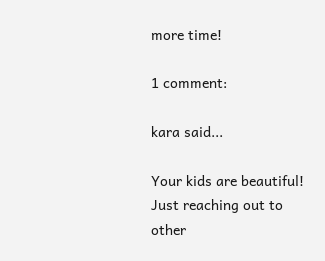more time!

1 comment:

kara said...

Your kids are beautiful! Just reaching out to other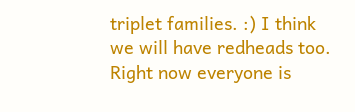triplet families. :) I think we will have redheads too. Right now everyone is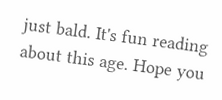just bald. It's fun reading about this age. Hope you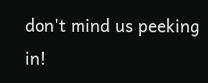don't mind us peeking in!